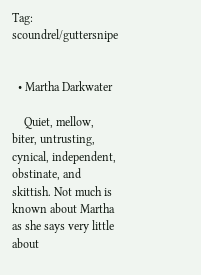Tag: scoundrel/guttersnipe


  • Martha Darkwater

    Quiet, mellow, biter, untrusting, cynical, independent, obstinate, and skittish. Not much is known about Martha as she says very little about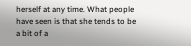herself at any time. What people have seen is that she tends to be a bit of a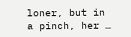loner, but in a pinch, her …